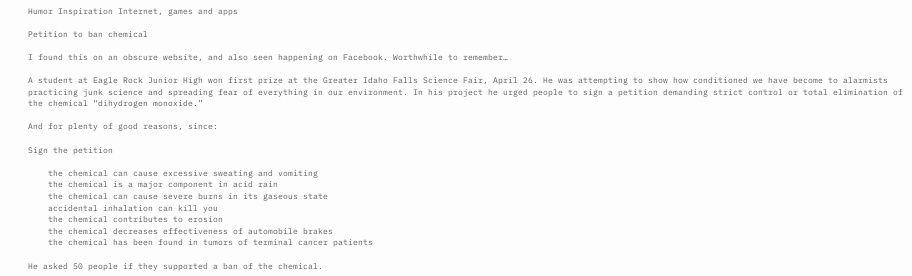Humor Inspiration Internet, games and apps

Petition to ban chemical

I found this on an obscure website, and also seen happening on Facebook. Worthwhile to remember…

A student at Eagle Rock Junior High won first prize at the Greater Idaho Falls Science Fair, April 26. He was attempting to show how conditioned we have become to alarmists practicing junk science and spreading fear of everything in our environment. In his project he urged people to sign a petition demanding strict control or total elimination of the chemical “dihydrogen monoxide.”

And for plenty of good reasons, since:

Sign the petition

    the chemical can cause excessive sweating and vomiting
    the chemical is a major component in acid rain
    the chemical can cause severe burns in its gaseous state
    accidental inhalation can kill you
    the chemical contributes to erosion
    the chemical decreases effectiveness of automobile brakes
    the chemical has been found in tumors of terminal cancer patients

He asked 50 people if they supported a ban of the chemical.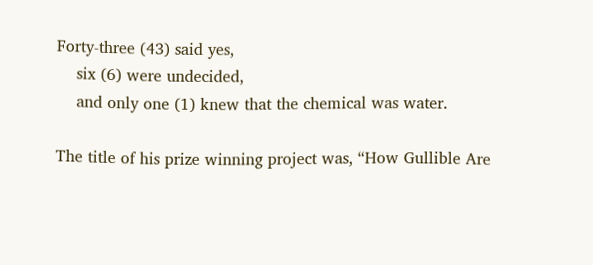Forty-three (43) said yes,
    six (6) were undecided,
    and only one (1) knew that the chemical was water.

The title of his prize winning project was, “How Gullible Are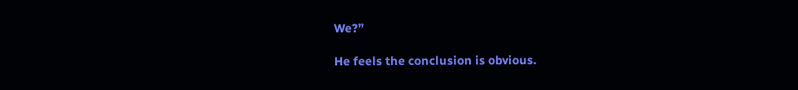We?”

He feels the conclusion is obvious.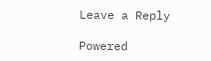Leave a Reply

Powered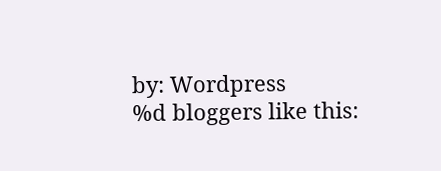by: Wordpress
%d bloggers like this: